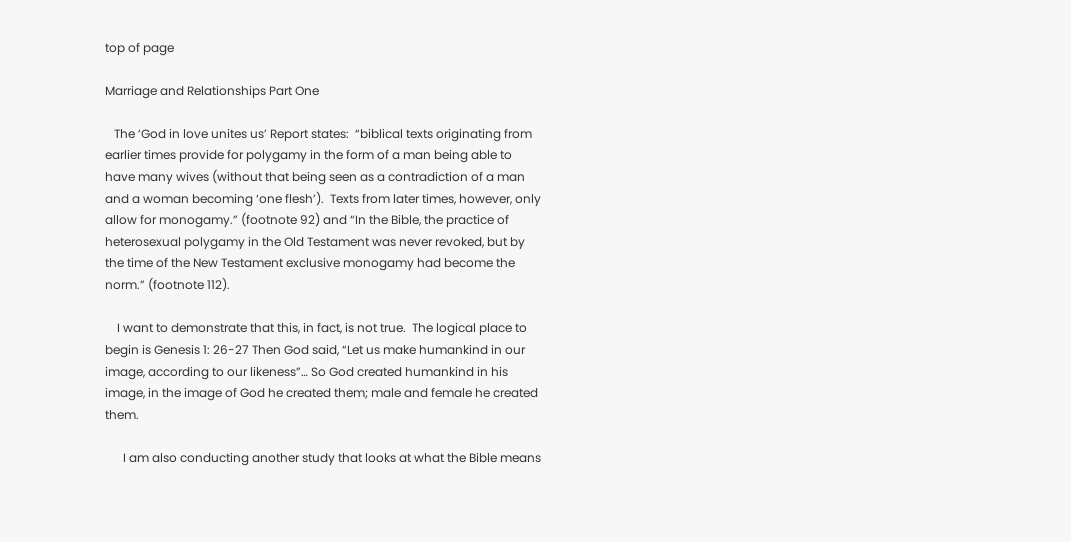top of page

Marriage and Relationships Part One

   The ‘God in love unites us’ Report states:  “biblical texts originating from earlier times provide for polygamy in the form of a man being able to have many wives (without that being seen as a contradiction of a man and a woman becoming ‘one flesh’).  Texts from later times, however, only allow for monogamy.” (footnote 92) and “In the Bible, the practice of heterosexual polygamy in the Old Testament was never revoked, but by the time of the New Testament exclusive monogamy had become the norm.” (footnote 112).

    I want to demonstrate that this, in fact, is not true.  The logical place to begin is Genesis 1: 26-27 Then God said, “Let us make humankind in our image, according to our likeness”… So God created humankind in his image, in the image of God he created them; male and female he created them.

      I am also conducting another study that looks at what the Bible means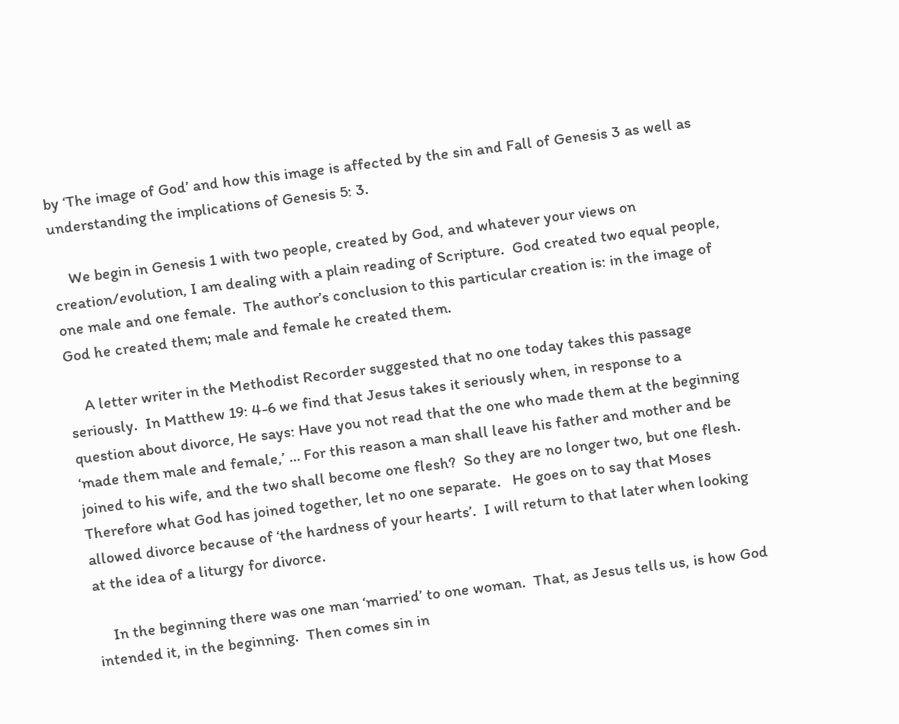by ‘The image of God’ and how this image is affected by the sin and Fall of Genesis 3 as well as understanding the implications of Genesis 5: 3.

    We begin in Genesis 1 with two people, created by God, and whatever your views on creation/evolution, I am dealing with a plain reading of Scripture.  God created two equal people, one male and one female.  The author’s conclusion to this particular creation is: in the image of God he created them; male and female he created them.

    A letter writer in the Methodist Recorder suggested that no one today takes this passage seriously.  In Matthew 19: 4-6 we find that Jesus takes it seriously when, in response to a question about divorce, He says: Have you not read that the one who made them at the beginning ‘made them male and female,’ … For this reason a man shall leave his father and mother and be joined to his wife, and the two shall become one flesh?  So they are no longer two, but one flesh.  Therefore what God has joined together, let no one separate.   He goes on to say that Moses allowed divorce because of ‘the hardness of your hearts’.  I will return to that later when looking at the idea of a liturgy for divorce.

    In the beginning there was one man ‘married’ to one woman.  That, as Jesus tells us, is how God intended it, in the beginning.  Then comes sin in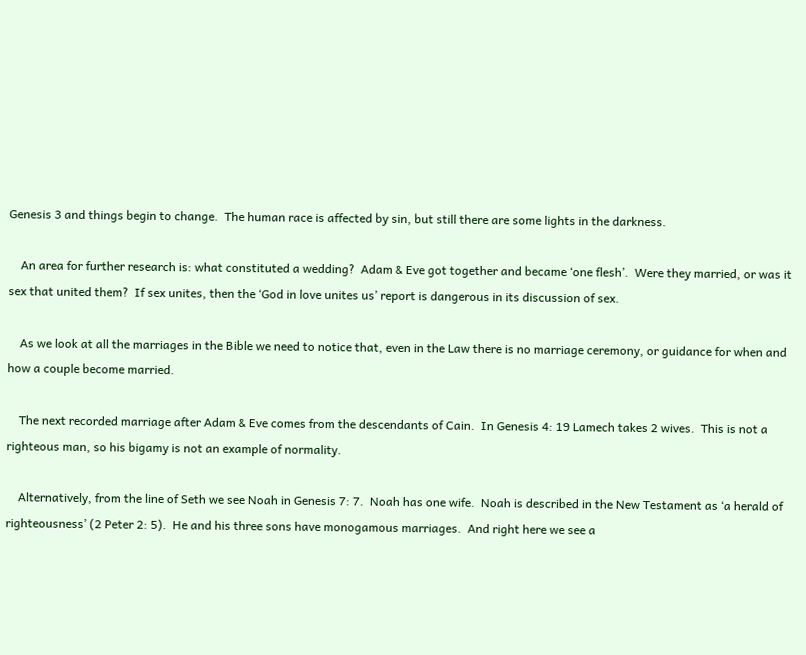Genesis 3 and things begin to change.  The human race is affected by sin, but still there are some lights in the darkness.

    An area for further research is: what constituted a wedding?  Adam & Eve got together and became ‘one flesh’.  Were they married, or was it sex that united them?  If sex unites, then the ‘God in love unites us’ report is dangerous in its discussion of sex.

    As we look at all the marriages in the Bible we need to notice that, even in the Law there is no marriage ceremony, or guidance for when and how a couple become married.

    The next recorded marriage after Adam & Eve comes from the descendants of Cain.  In Genesis 4: 19 Lamech takes 2 wives.  This is not a righteous man, so his bigamy is not an example of normality.

    Alternatively, from the line of Seth we see Noah in Genesis 7: 7.  Noah has one wife.  Noah is described in the New Testament as ‘a herald of righteousness’ (2 Peter 2: 5).  He and his three sons have monogamous marriages.  And right here we see a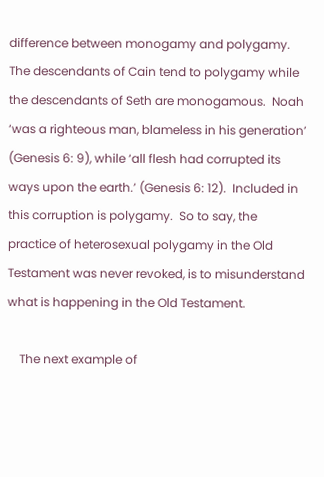difference between monogamy and polygamy.   The descendants of Cain tend to polygamy while the descendants of Seth are monogamous.  Noah ‘was a righteous man, blameless in his generation’ (Genesis 6: 9), while ‘all flesh had corrupted its ways upon the earth.’ (Genesis 6: 12).  Included in this corruption is polygamy.  So to say, the practice of heterosexual polygamy in the Old Testament was never revoked, is to misunderstand what is happening in the Old Testament.

    The next example of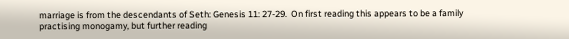marriage is from the descendants of Seth: Genesis 11: 27-29.  On first reading this appears to be a family practising monogamy, but further reading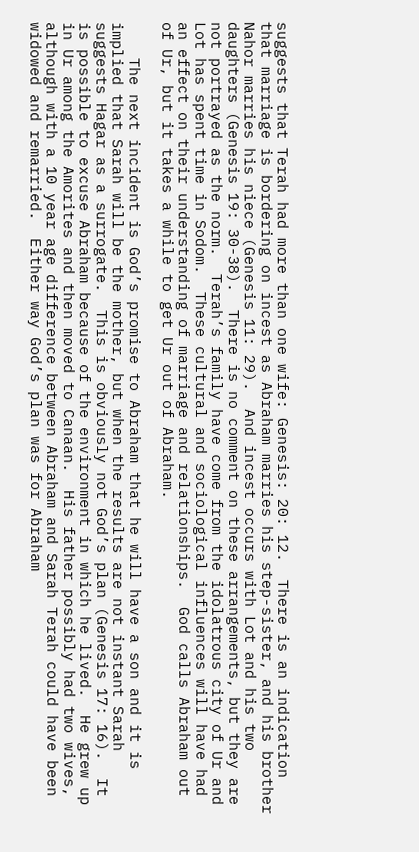suggests that Terah had more than one wife: Genesis: 20: 12.  There is an indication that marriage is bordering on incest as Abraham marries his step-sister, and his brother Nahor marries his niece (Genesis 11: 29).  And incest occurs with Lot and his two daughters (Genesis 19: 30-38).  There is no comment on these arrangements, but they are not portrayed as the norm.  Terah’s family have come from the idolatrous city of Ur and Lot has spent time in Sodom.  These cultural and sociological influences will have had an effect on their understanding of marriage and relationships.  God calls Abraham out of Ur, but it takes a while to get Ur out of Abraham.

    The next incident is God’s promise to Abraham that he will have a son and it is implied that Sarah will be the mother, but when the results are not instant Sarah suggests Hagar as a surrogate.  This is obviously not God’s plan (Genesis 17: 16).  It is possible to excuse Abraham because of the environment in which he lived.  He grew up in Ur among the Amorites and then moved to Canaan.  His father possibly had two wives, although with a 10 year age difference between Abraham and Sarah Terah could have been widowed and remarried.  Either way God’s plan was for Abraham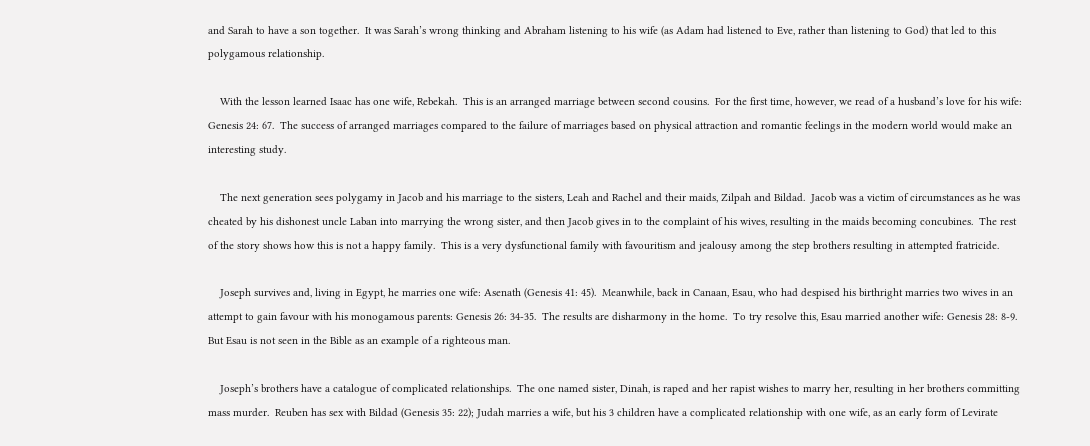and Sarah to have a son together.  It was Sarah’s wrong thinking and Abraham listening to his wife (as Adam had listened to Eve, rather than listening to God) that led to this polygamous relationship.

    With the lesson learned Isaac has one wife, Rebekah.  This is an arranged marriage between second cousins.  For the first time, however, we read of a husband’s love for his wife: Genesis 24: 67.  The success of arranged marriages compared to the failure of marriages based on physical attraction and romantic feelings in the modern world would make an interesting study.

    The next generation sees polygamy in Jacob and his marriage to the sisters, Leah and Rachel and their maids, Zilpah and Bildad.  Jacob was a victim of circumstances as he was cheated by his dishonest uncle Laban into marrying the wrong sister, and then Jacob gives in to the complaint of his wives, resulting in the maids becoming concubines.  The rest of the story shows how this is not a happy family.  This is a very dysfunctional family with favouritism and jealousy among the step brothers resulting in attempted fratricide.

    Joseph survives and, living in Egypt, he marries one wife: Asenath (Genesis 41: 45).  Meanwhile, back in Canaan, Esau, who had despised his birthright marries two wives in an attempt to gain favour with his monogamous parents: Genesis 26: 34-35.  The results are disharmony in the home.  To try resolve this, Esau married another wife: Genesis 28: 8-9.  But Esau is not seen in the Bible as an example of a righteous man.

    Joseph’s brothers have a catalogue of complicated relationships.  The one named sister, Dinah, is raped and her rapist wishes to marry her, resulting in her brothers committing mass murder.  Reuben has sex with Bildad (Genesis 35: 22); Judah marries a wife, but his 3 children have a complicated relationship with one wife, as an early form of Levirate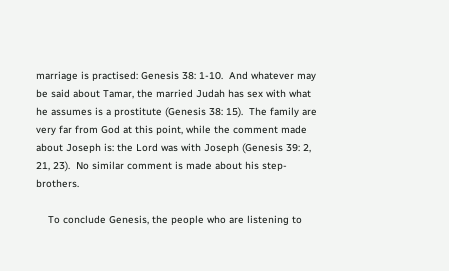marriage is practised: Genesis 38: 1-10.  And whatever may be said about Tamar, the married Judah has sex with what he assumes is a prostitute (Genesis 38: 15).  The family are very far from God at this point, while the comment made about Joseph is: the Lord was with Joseph (Genesis 39: 2, 21, 23).  No similar comment is made about his step-brothers.

    To conclude Genesis, the people who are listening to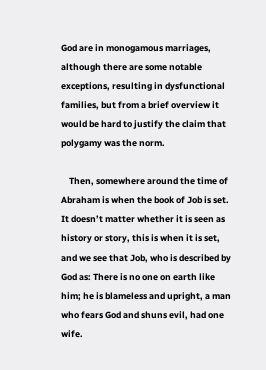God are in monogamous marriages, although there are some notable exceptions, resulting in dysfunctional families, but from a brief overview it would be hard to justify the claim that polygamy was the norm.

    Then, somewhere around the time of Abraham is when the book of Job is set.  It doesn’t matter whether it is seen as history or story, this is when it is set, and we see that Job, who is described by God as: There is no one on earth like him; he is blameless and upright, a man who fears God and shuns evil, had one wife.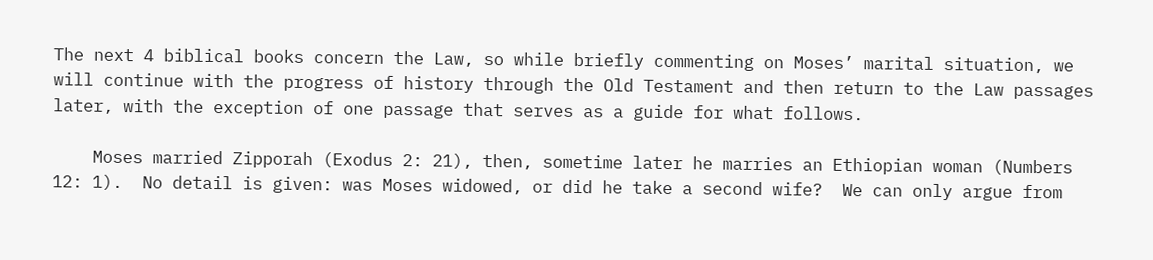The next 4 biblical books concern the Law, so while briefly commenting on Moses’ marital situation, we will continue with the progress of history through the Old Testament and then return to the Law passages later, with the exception of one passage that serves as a guide for what follows.

    Moses married Zipporah (Exodus 2: 21), then, sometime later he marries an Ethiopian woman (Numbers 12: 1).  No detail is given: was Moses widowed, or did he take a second wife?  We can only argue from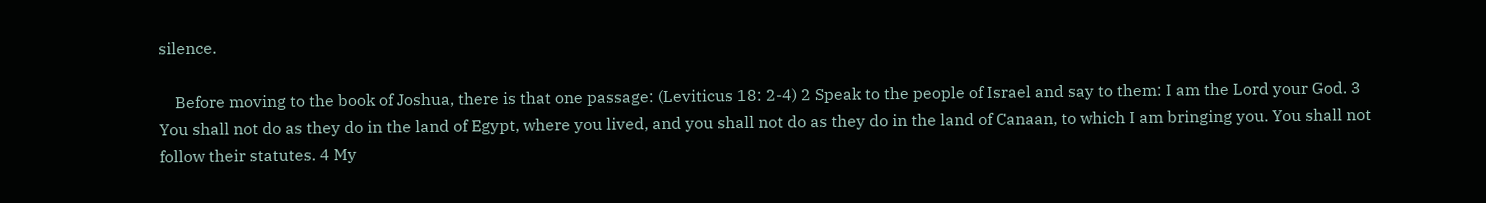silence.

    Before moving to the book of Joshua, there is that one passage: (Leviticus 18: 2-4) 2 Speak to the people of Israel and say to them: I am the Lord your God. 3 You shall not do as they do in the land of Egypt, where you lived, and you shall not do as they do in the land of Canaan, to which I am bringing you. You shall not follow their statutes. 4 My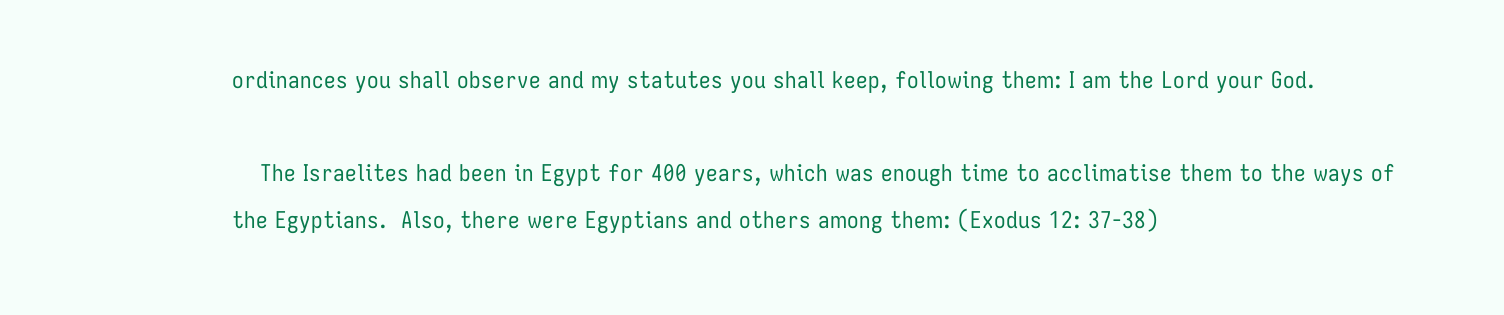ordinances you shall observe and my statutes you shall keep, following them: I am the Lord your God.

    The Israelites had been in Egypt for 400 years, which was enough time to acclimatise them to the ways of the Egyptians.  Also, there were Egyptians and others among them: (Exodus 12: 37-38)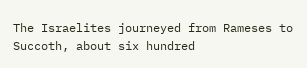The Israelites journeyed from Rameses to Succoth, about six hundred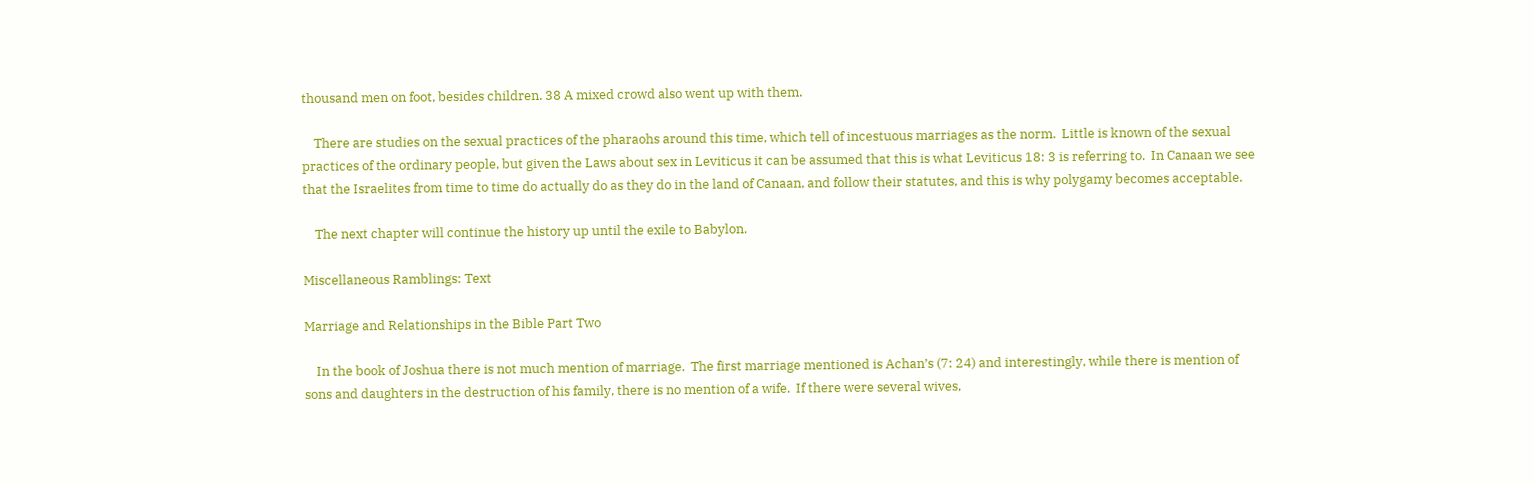thousand men on foot, besides children. 38 A mixed crowd also went up with them.

    There are studies on the sexual practices of the pharaohs around this time, which tell of incestuous marriages as the norm.  Little is known of the sexual practices of the ordinary people, but given the Laws about sex in Leviticus it can be assumed that this is what Leviticus 18: 3 is referring to.  In Canaan we see that the Israelites from time to time do actually do as they do in the land of Canaan, and follow their statutes, and this is why polygamy becomes acceptable.

    The next chapter will continue the history up until the exile to Babylon.

Miscellaneous Ramblings: Text

Marriage and Relationships in the Bible Part Two

    In the book of Joshua there is not much mention of marriage.  The first marriage mentioned is Achan’s (7: 24) and interestingly, while there is mention of sons and daughters in the destruction of his family, there is no mention of a wife.  If there were several wives,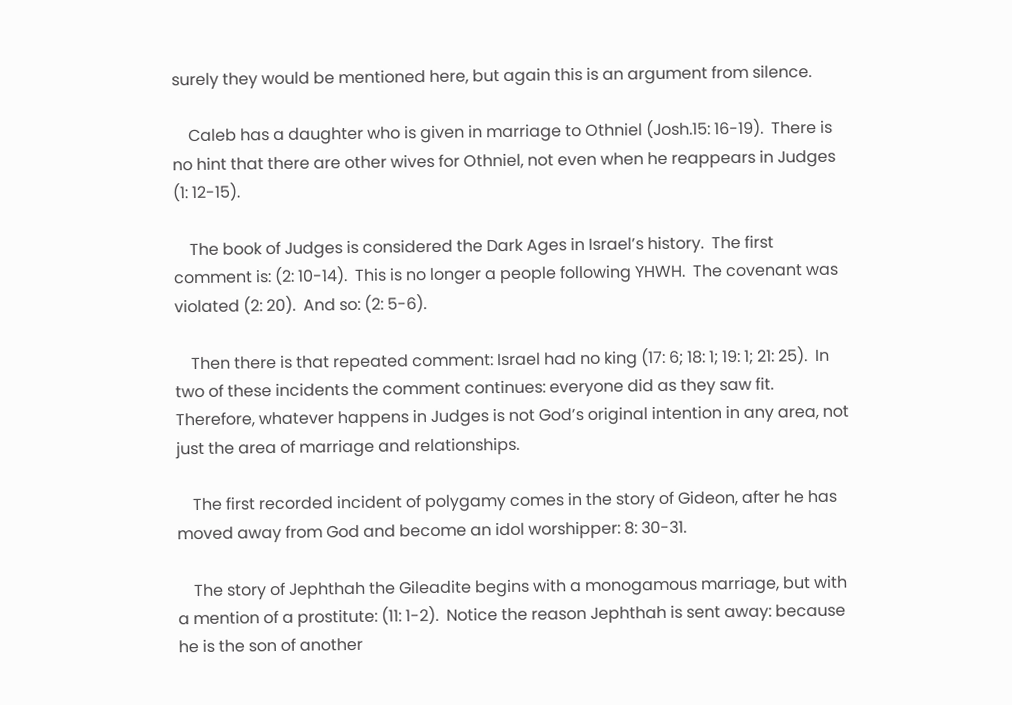surely they would be mentioned here, but again this is an argument from silence.

    Caleb has a daughter who is given in marriage to Othniel (Josh.15: 16-19).  There is no hint that there are other wives for Othniel, not even when he reappears in Judges (1: 12-15).

    The book of Judges is considered the Dark Ages in Israel’s history.  The first comment is: (2: 10-14).  This is no longer a people following YHWH.  The covenant was violated (2: 20).  And so: (2: 5-6).

    Then there is that repeated comment: Israel had no king (17: 6; 18: 1; 19: 1; 21: 25).  In two of these incidents the comment continues: everyone did as they saw fit.  Therefore, whatever happens in Judges is not God’s original intention in any area, not just the area of marriage and relationships.

    The first recorded incident of polygamy comes in the story of Gideon, after he has moved away from God and become an idol worshipper: 8: 30-31.

    The story of Jephthah the Gileadite begins with a monogamous marriage, but with a mention of a prostitute: (11: 1-2).  Notice the reason Jephthah is sent away: because he is the son of another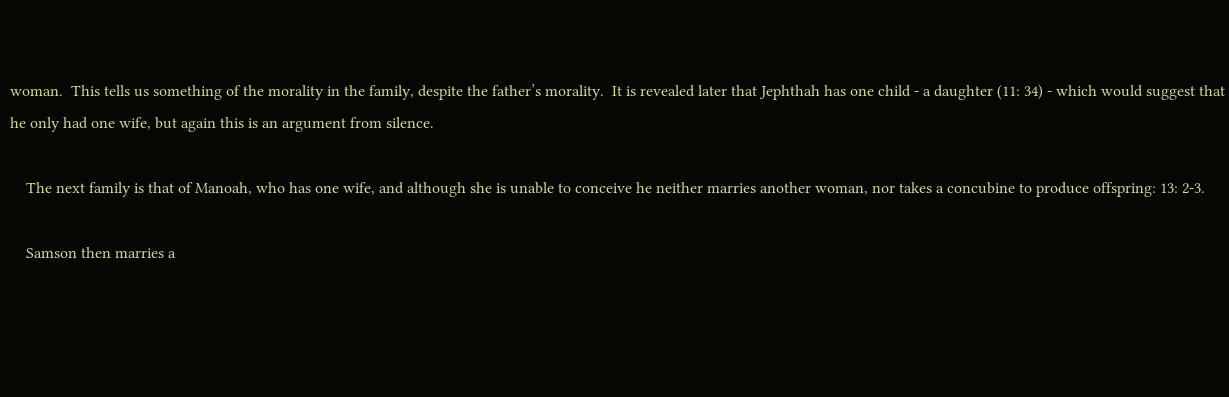woman.  This tells us something of the morality in the family, despite the father’s morality.  It is revealed later that Jephthah has one child - a daughter (11: 34) - which would suggest that he only had one wife, but again this is an argument from silence.

    The next family is that of Manoah, who has one wife, and although she is unable to conceive he neither marries another woman, nor takes a concubine to produce offspring: 13: 2-3.

    Samson then marries a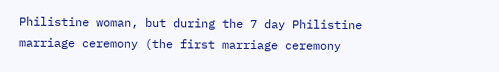Philistine woman, but during the 7 day Philistine marriage ceremony (the first marriage ceremony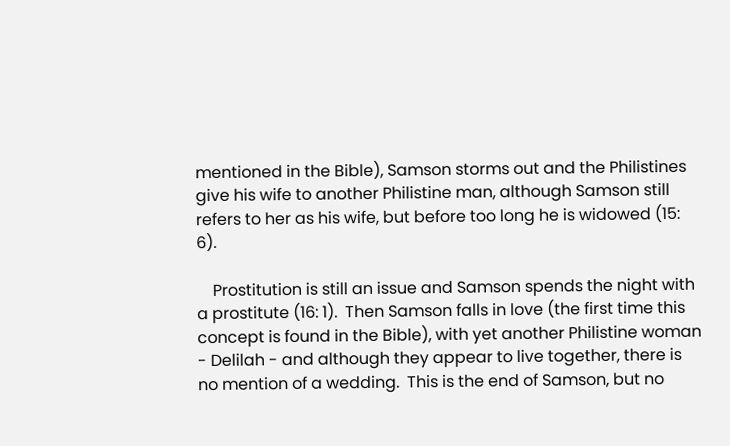mentioned in the Bible), Samson storms out and the Philistines give his wife to another Philistine man, although Samson still refers to her as his wife, but before too long he is widowed (15: 6).

    Prostitution is still an issue and Samson spends the night with a prostitute (16: 1).  Then Samson falls in love (the first time this concept is found in the Bible), with yet another Philistine woman - Delilah - and although they appear to live together, there is no mention of a wedding.  This is the end of Samson, but no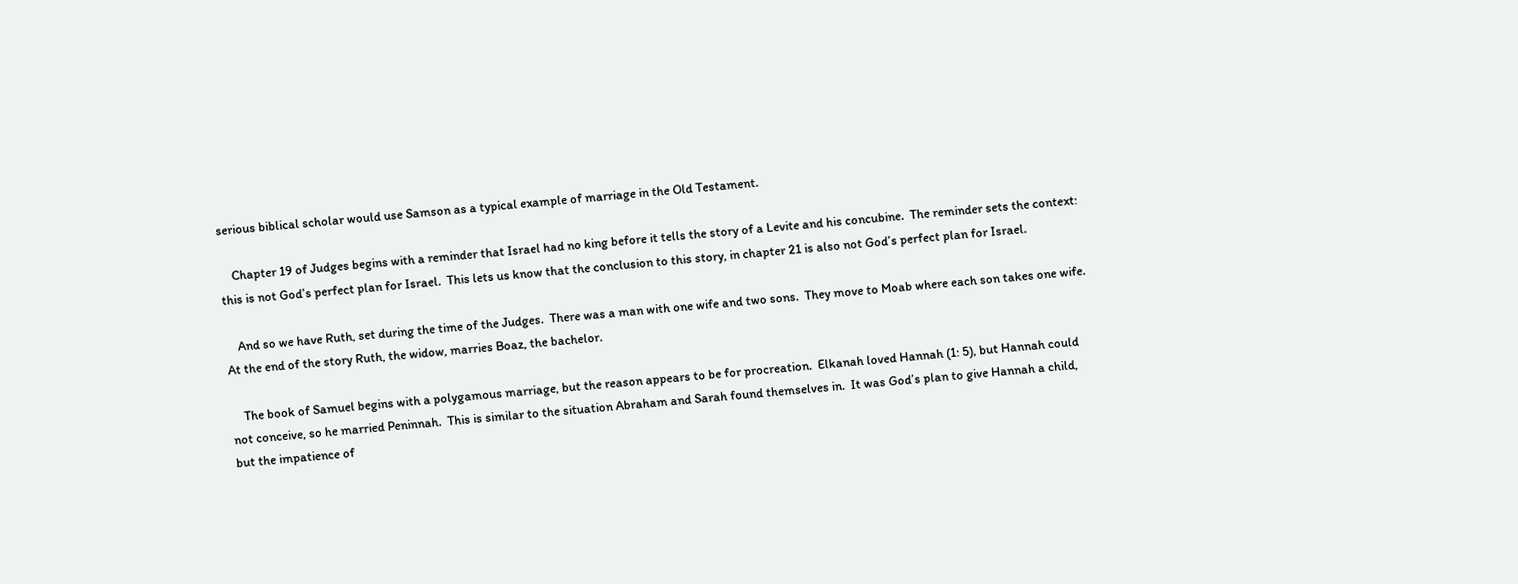serious biblical scholar would use Samson as a typical example of marriage in the Old Testament.

    Chapter 19 of Judges begins with a reminder that Israel had no king before it tells the story of a Levite and his concubine.  The reminder sets the context: this is not God’s perfect plan for Israel.  This lets us know that the conclusion to this story, in chapter 21 is also not God’s perfect plan for Israel.

    And so we have Ruth, set during the time of the Judges.  There was a man with one wife and two sons.  They move to Moab where each son takes one wife.  At the end of the story Ruth, the widow, marries Boaz, the bachelor.

    The book of Samuel begins with a polygamous marriage, but the reason appears to be for procreation.  Elkanah loved Hannah (1: 5), but Hannah could not conceive, so he married Peninnah.  This is similar to the situation Abraham and Sarah found themselves in.  It was God’s plan to give Hannah a child, but the impatience of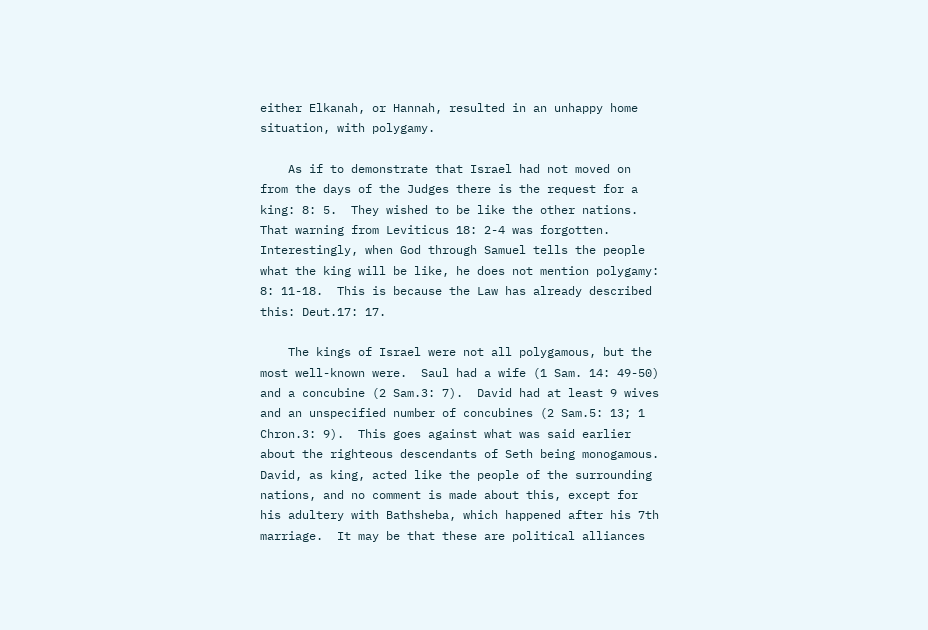either Elkanah, or Hannah, resulted in an unhappy home situation, with polygamy.

    As if to demonstrate that Israel had not moved on from the days of the Judges there is the request for a king: 8: 5.  They wished to be like the other nations.  That warning from Leviticus 18: 2-4 was forgotten.  Interestingly, when God through Samuel tells the people what the king will be like, he does not mention polygamy: 8: 11-18.  This is because the Law has already described this: Deut.17: 17.

    The kings of Israel were not all polygamous, but the most well-known were.  Saul had a wife (1 Sam. 14: 49-50) and a concubine (2 Sam.3: 7).  David had at least 9 wives and an unspecified number of concubines (2 Sam.5: 13; 1 Chron.3: 9).  This goes against what was said earlier about the righteous descendants of Seth being monogamous.  David, as king, acted like the people of the surrounding nations, and no comment is made about this, except for his adultery with Bathsheba, which happened after his 7th marriage.  It may be that these are political alliances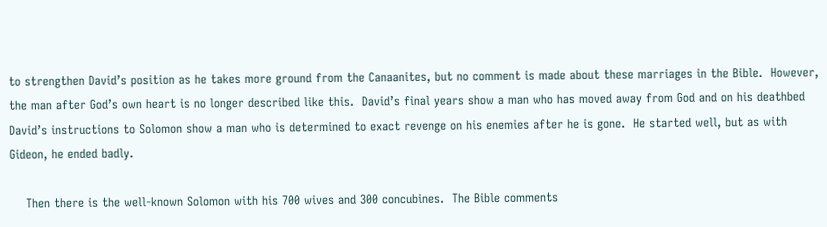to strengthen David’s position as he takes more ground from the Canaanites, but no comment is made about these marriages in the Bible.  However, the man after God’s own heart is no longer described like this.  David’s final years show a man who has moved away from God and on his deathbed David’s instructions to Solomon show a man who is determined to exact revenge on his enemies after he is gone.  He started well, but as with Gideon, he ended badly.

    Then there is the well-known Solomon with his 700 wives and 300 concubines.  The Bible comments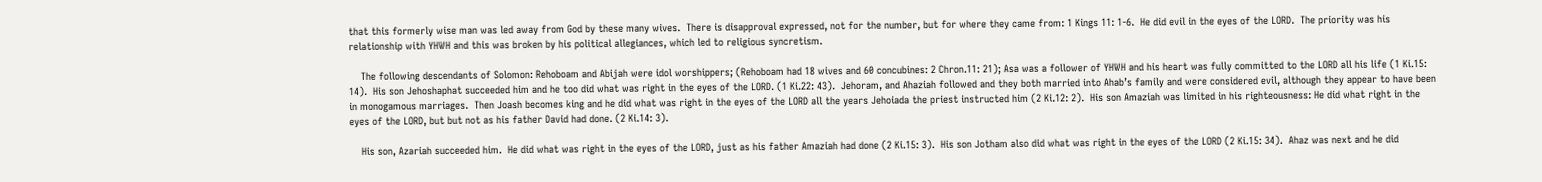that this formerly wise man was led away from God by these many wives.  There is disapproval expressed, not for the number, but for where they came from: 1 Kings 11: 1-6.  He did evil in the eyes of the LORD.  The priority was his relationship with YHWH and this was broken by his political allegiances, which led to religious syncretism.

    The following descendants of Solomon: Rehoboam and Abijah were idol worshippers; (Rehoboam had 18 wives and 60 concubines: 2 Chron.11: 21); Asa was a follower of YHWH and his heart was fully committed to the LORD all his life (1 Ki.15: 14).  His son Jehoshaphat succeeded him and he too did what was right in the eyes of the LORD. (1 Ki.22: 43).  Jehoram, and Ahaziah followed and they both married into Ahab’s family and were considered evil, although they appear to have been in monogamous marriages.  Then Joash becomes king and he did what was right in the eyes of the LORD all the years Jehoiada the priest instructed him (2 Ki.12: 2).  His son Amaziah was limited in his righteousness: He did what right in the eyes of the LORD, but but not as his father David had done. (2 Ki.14: 3).

    His son, Azariah succeeded him.  He did what was right in the eyes of the LORD, just as his father Amaziah had done (2 Ki.15: 3).  His son Jotham also did what was right in the eyes of the LORD (2 Ki.15: 34).  Ahaz was next and he did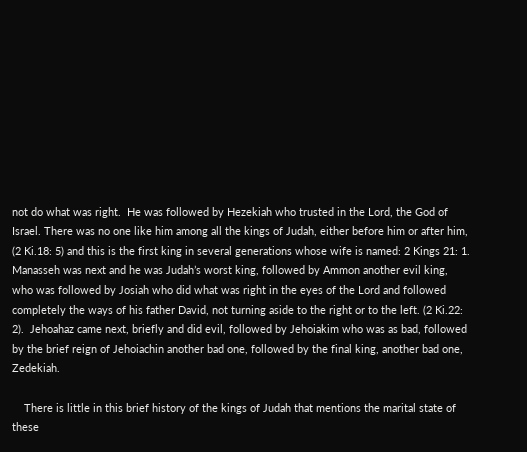not do what was right.  He was followed by Hezekiah who trusted in the Lord, the God of Israel. There was no one like him among all the kings of Judah, either before him or after him, (2 Ki.18: 5) and this is the first king in several generations whose wife is named: 2 Kings 21: 1.  Manasseh was next and he was Judah’s worst king, followed by Ammon another evil king, who was followed by Josiah who did what was right in the eyes of the Lord and followed completely the ways of his father David, not turning aside to the right or to the left. (2 Ki.22: 2).  Jehoahaz came next, briefly and did evil, followed by Jehoiakim who was as bad, followed by the brief reign of Jehoiachin another bad one, followed by the final king, another bad one, Zedekiah.

    There is little in this brief history of the kings of Judah that mentions the marital state of these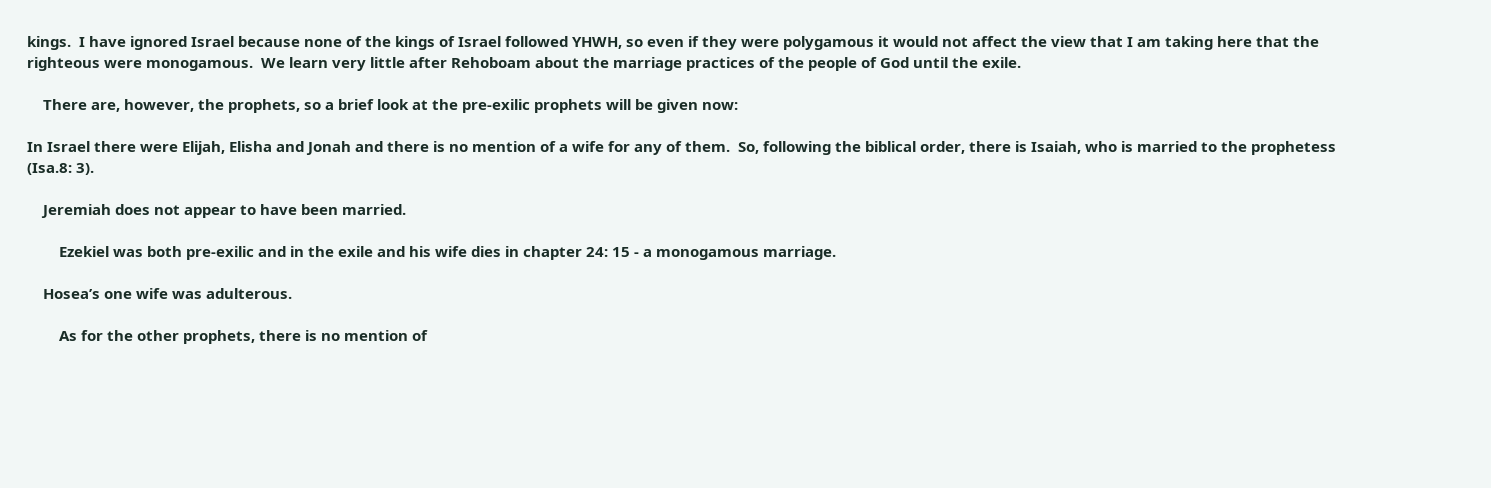kings.  I have ignored Israel because none of the kings of Israel followed YHWH, so even if they were polygamous it would not affect the view that I am taking here that the righteous were monogamous.  We learn very little after Rehoboam about the marriage practices of the people of God until the exile.

    There are, however, the prophets, so a brief look at the pre-exilic prophets will be given now:

In Israel there were Elijah, Elisha and Jonah and there is no mention of a wife for any of them.  So, following the biblical order, there is Isaiah, who is married to the prophetess (Isa.8: 3).

    Jeremiah does not appear to have been married.

        Ezekiel was both pre-exilic and in the exile and his wife dies in chapter 24: 15 - a monogamous marriage.

    Hosea’s one wife was adulterous.

        As for the other prophets, there is no mention of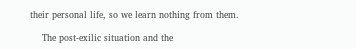their personal life, so we learn nothing from them.

    The post-exilic situation and the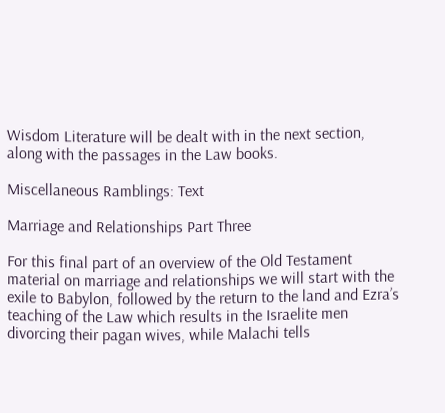Wisdom Literature will be dealt with in the next section, along with the passages in the Law books.

Miscellaneous Ramblings: Text

Marriage and Relationships Part Three

For this final part of an overview of the Old Testament material on marriage and relationships we will start with the exile to Babylon, followed by the return to the land and Ezra’s teaching of the Law which results in the Israelite men divorcing their pagan wives, while Malachi tells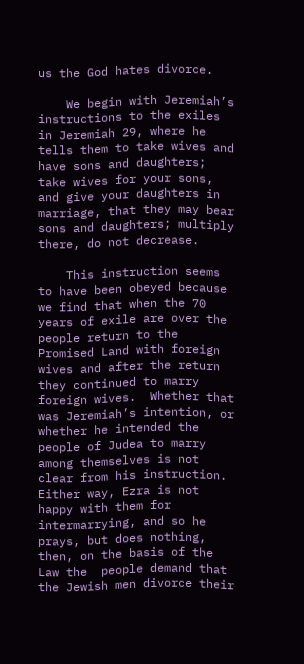us the God hates divorce.

    We begin with Jeremiah’s instructions to the exiles in Jeremiah 29, where he tells them to take wives and have sons and daughters; take wives for your sons, and give your daughters in marriage, that they may bear sons and daughters; multiply there, do not decrease.

    This instruction seems to have been obeyed because we find that when the 70 years of exile are over the people return to the Promised Land with foreign wives and after the return they continued to marry foreign wives.  Whether that was Jeremiah’s intention, or whether he intended the people of Judea to marry among themselves is not clear from his instruction.  Either way, Ezra is not happy with them for intermarrying, and so he prays, but does nothing, then, on the basis of the Law the  people demand that the Jewish men divorce their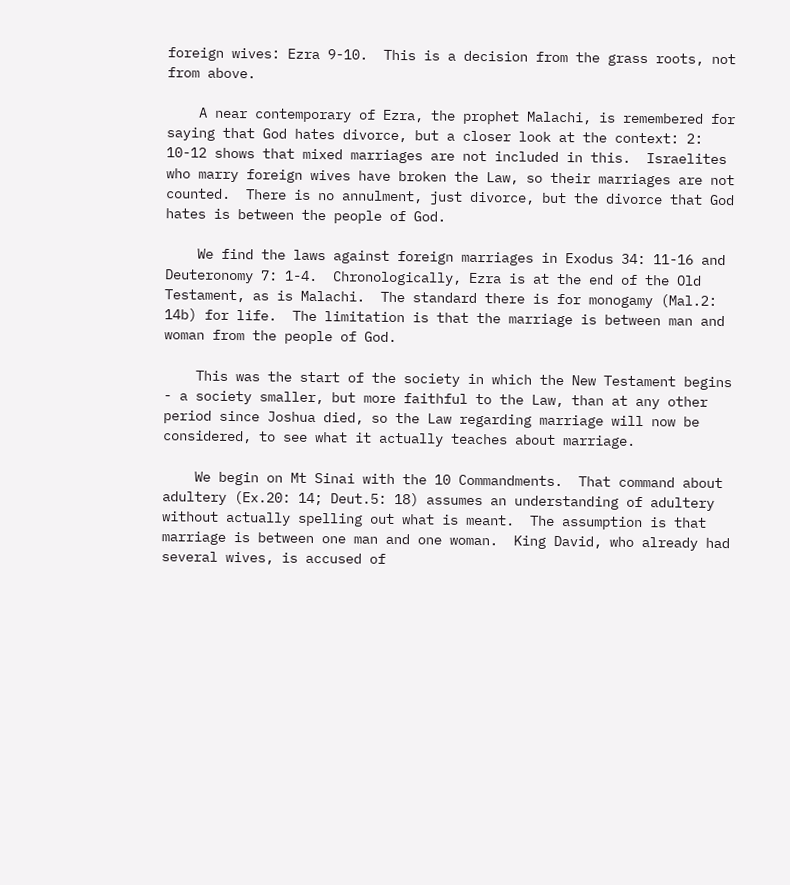foreign wives: Ezra 9-10.  This is a decision from the grass roots, not from above.

    A near contemporary of Ezra, the prophet Malachi, is remembered for saying that God hates divorce, but a closer look at the context: 2: 10-12 shows that mixed marriages are not included in this.  Israelites who marry foreign wives have broken the Law, so their marriages are not counted.  There is no annulment, just divorce, but the divorce that God hates is between the people of God.

    We find the laws against foreign marriages in Exodus 34: 11-16 and Deuteronomy 7: 1-4.  Chronologically, Ezra is at the end of the Old Testament, as is Malachi.  The standard there is for monogamy (Mal.2: 14b) for life.  The limitation is that the marriage is between man and woman from the people of God.

    This was the start of the society in which the New Testament begins - a society smaller, but more faithful to the Law, than at any other period since Joshua died, so the Law regarding marriage will now be considered, to see what it actually teaches about marriage.

    We begin on Mt Sinai with the 10 Commandments.  That command about adultery (Ex.20: 14; Deut.5: 18) assumes an understanding of adultery without actually spelling out what is meant.  The assumption is that marriage is between one man and one woman.  King David, who already had several wives, is accused of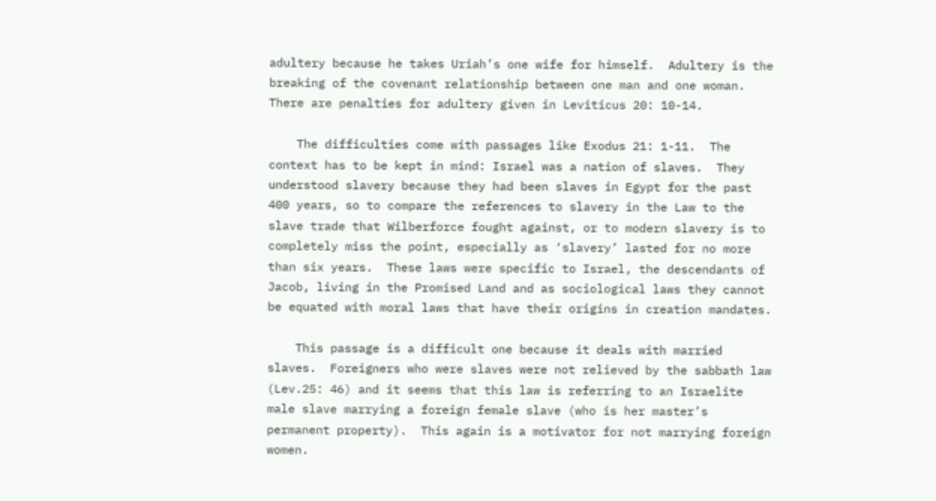adultery because he takes Uriah’s one wife for himself.  Adultery is the breaking of the covenant relationship between one man and one woman.  There are penalties for adultery given in Leviticus 20: 10-14.

    The difficulties come with passages like Exodus 21: 1-11.  The context has to be kept in mind: Israel was a nation of slaves.  They understood slavery because they had been slaves in Egypt for the past 400 years, so to compare the references to slavery in the Law to the slave trade that Wilberforce fought against, or to modern slavery is to completely miss the point, especially as ‘slavery’ lasted for no more than six years.  These laws were specific to Israel, the descendants of Jacob, living in the Promised Land and as sociological laws they cannot be equated with moral laws that have their origins in creation mandates.

    This passage is a difficult one because it deals with married slaves.  Foreigners who were slaves were not relieved by the sabbath law (Lev.25: 46) and it seems that this law is referring to an Israelite male slave marrying a foreign female slave (who is her master’s permanent property).  This again is a motivator for not marrying foreign women.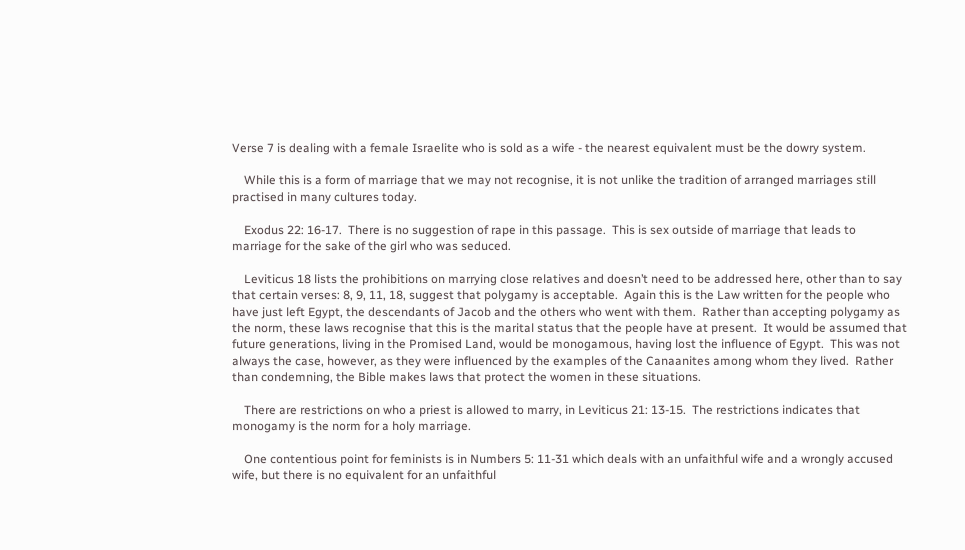Verse 7 is dealing with a female Israelite who is sold as a wife - the nearest equivalent must be the dowry system.

    While this is a form of marriage that we may not recognise, it is not unlike the tradition of arranged marriages still practised in many cultures today.

    Exodus 22: 16-17.  There is no suggestion of rape in this passage.  This is sex outside of marriage that leads to marriage for the sake of the girl who was seduced.

    Leviticus 18 lists the prohibitions on marrying close relatives and doesn’t need to be addressed here, other than to say that certain verses: 8, 9, 11, 18, suggest that polygamy is acceptable.  Again this is the Law written for the people who have just left Egypt, the descendants of Jacob and the others who went with them.  Rather than accepting polygamy as the norm, these laws recognise that this is the marital status that the people have at present.  It would be assumed that future generations, living in the Promised Land, would be monogamous, having lost the influence of Egypt.  This was not always the case, however, as they were influenced by the examples of the Canaanites among whom they lived.  Rather than condemning, the Bible makes laws that protect the women in these situations.

    There are restrictions on who a priest is allowed to marry, in Leviticus 21: 13-15.  The restrictions indicates that monogamy is the norm for a holy marriage.

    One contentious point for feminists is in Numbers 5: 11-31 which deals with an unfaithful wife and a wrongly accused wife, but there is no equivalent for an unfaithful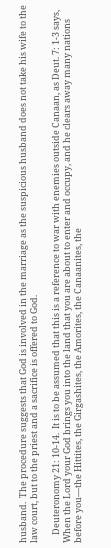husband.  The procedure suggests that God is involved in the marriage as the suspicious husband does not take his wife to the law court, but to the priest and a sacrifice is offered to God.

    Deuteronomy 21: 10-14.  It is to be assumed that this is a reference to war with enemies outside Canaan, as Deut. 7: 1-3 says, When the Lord your God brings you into the land that you are about to enter and occupy, and he clears away many nations before you—the Hittites, the Girgashites, the Amorites, the Canaanites, the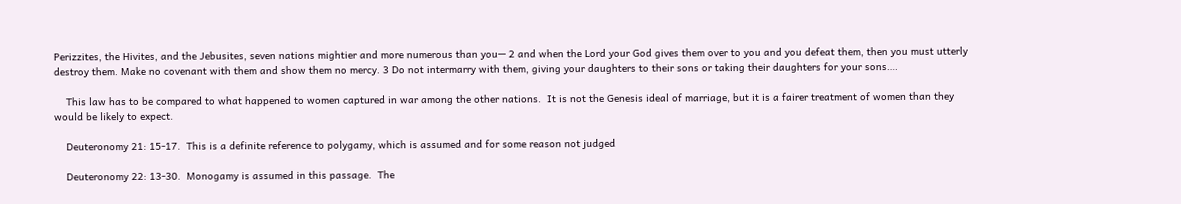Perizzites, the Hivites, and the Jebusites, seven nations mightier and more numerous than you— 2 and when the Lord your God gives them over to you and you defeat them, then you must utterly destroy them. Make no covenant with them and show them no mercy. 3 Do not intermarry with them, giving your daughters to their sons or taking their daughters for your sons….

    This law has to be compared to what happened to women captured in war among the other nations.  It is not the Genesis ideal of marriage, but it is a fairer treatment of women than they would be likely to expect.

    Deuteronomy 21: 15-17.  This is a definite reference to polygamy, which is assumed and for some reason not judged

    Deuteronomy 22: 13-30.  Monogamy is assumed in this passage.  The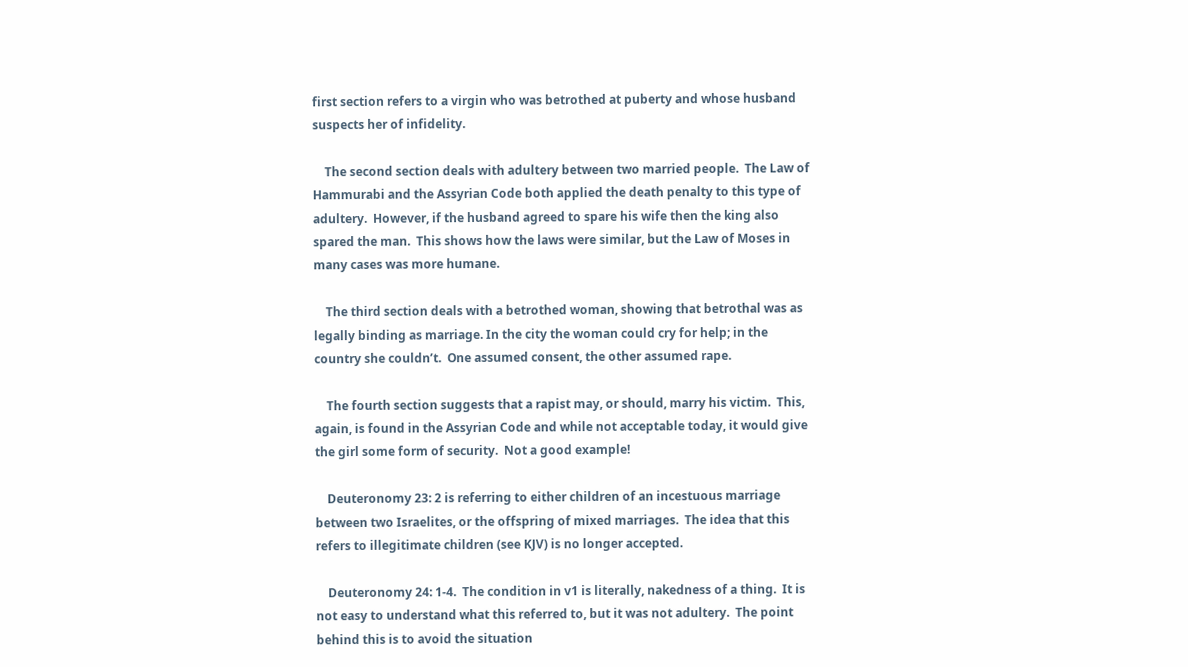first section refers to a virgin who was betrothed at puberty and whose husband suspects her of infidelity.

    The second section deals with adultery between two married people.  The Law of Hammurabi and the Assyrian Code both applied the death penalty to this type of adultery.  However, if the husband agreed to spare his wife then the king also spared the man.  This shows how the laws were similar, but the Law of Moses in many cases was more humane.

    The third section deals with a betrothed woman, showing that betrothal was as legally binding as marriage. In the city the woman could cry for help; in the country she couldn’t.  One assumed consent, the other assumed rape.

    The fourth section suggests that a rapist may, or should, marry his victim.  This, again, is found in the Assyrian Code and while not acceptable today, it would give the girl some form of security.  Not a good example!

    Deuteronomy 23: 2 is referring to either children of an incestuous marriage between two Israelites, or the offspring of mixed marriages.  The idea that this refers to illegitimate children (see KJV) is no longer accepted.

    Deuteronomy 24: 1-4.  The condition in v1 is literally, nakedness of a thing.  It is not easy to understand what this referred to, but it was not adultery.  The point behind this is to avoid the situation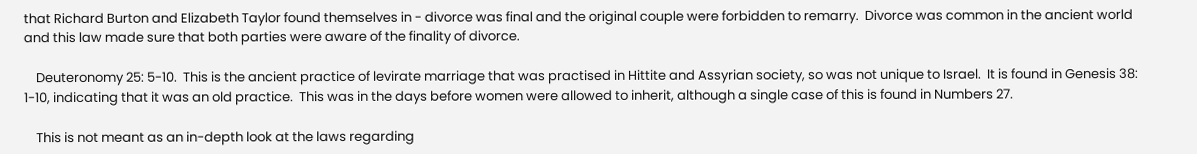that Richard Burton and Elizabeth Taylor found themselves in - divorce was final and the original couple were forbidden to remarry.  Divorce was common in the ancient world and this law made sure that both parties were aware of the finality of divorce.

    Deuteronomy 25: 5-10.  This is the ancient practice of levirate marriage that was practised in Hittite and Assyrian society, so was not unique to Israel.  It is found in Genesis 38: 1-10, indicating that it was an old practice.  This was in the days before women were allowed to inherit, although a single case of this is found in Numbers 27.

    This is not meant as an in-depth look at the laws regarding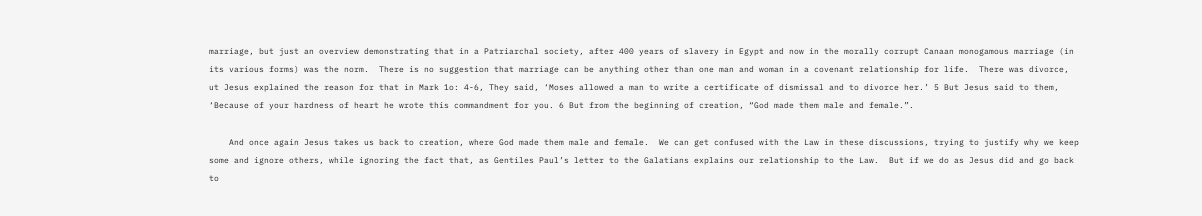marriage, but just an overview demonstrating that in a Patriarchal society, after 400 years of slavery in Egypt and now in the morally corrupt Canaan monogamous marriage (in its various forms) was the norm.  There is no suggestion that marriage can be anything other than one man and woman in a covenant relationship for life.  There was divorce, ut Jesus explained the reason for that in Mark 1o: 4-6, They said, ‘Moses allowed a man to write a certificate of dismissal and to divorce her.’ 5 But Jesus said to them, ‘Because of your hardness of heart he wrote this commandment for you. 6 But from the beginning of creation, “God made them male and female.”.

    And once again Jesus takes us back to creation, where God made them male and female.  We can get confused with the Law in these discussions, trying to justify why we keep some and ignore others, while ignoring the fact that, as Gentiles Paul’s letter to the Galatians explains our relationship to the Law.  But if we do as Jesus did and go back to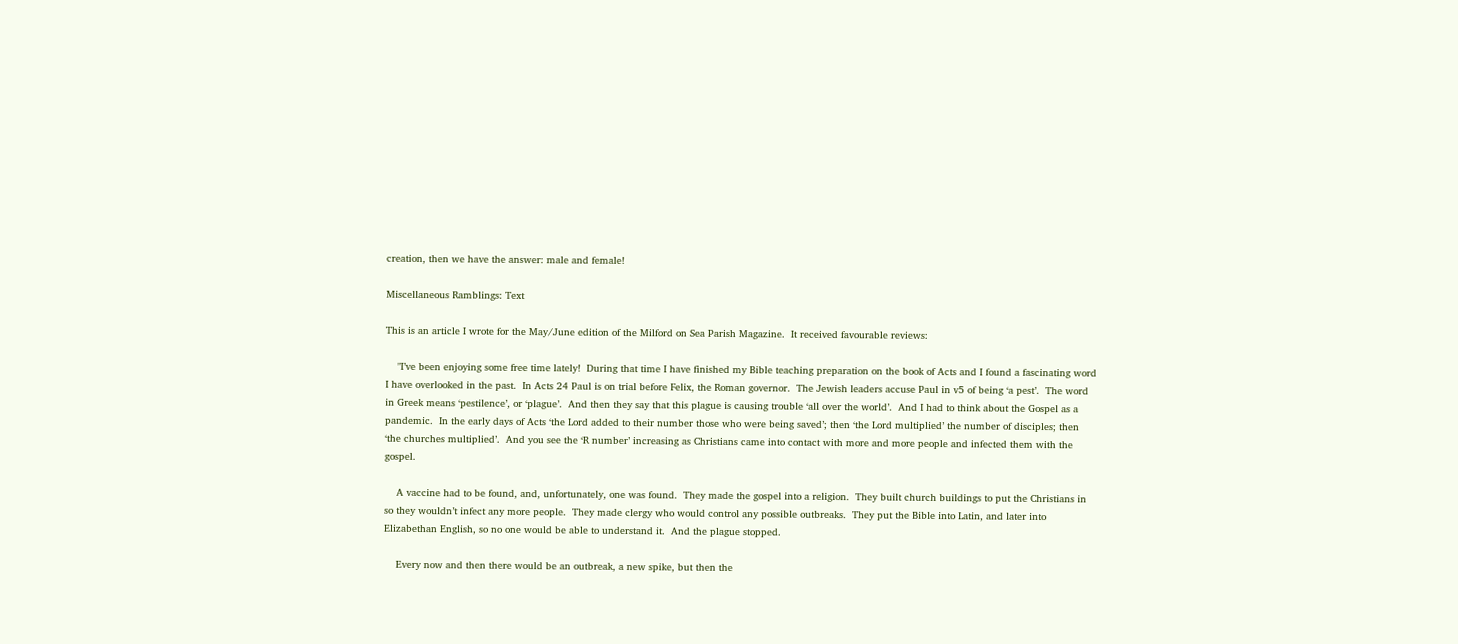creation, then we have the answer: male and female!

Miscellaneous Ramblings: Text

This is an article I wrote for the May/June edition of the Milford on Sea Parish Magazine.  It received favourable reviews:

    "I’ve been enjoying some free time lately!  During that time I have finished my Bible teaching preparation on the book of Acts and I found a fascinating word I have overlooked in the past.  In Acts 24 Paul is on trial before Felix, the Roman governor.  The Jewish leaders accuse Paul in v5 of being ‘a pest’.  The word in Greek means ‘pestilence’, or ‘plague’.  And then they say that this plague is causing trouble ‘all over the world’.  And I had to think about the Gospel as a pandemic.  In the early days of Acts ‘the Lord added to their number those who were being saved’; then ‘the Lord multiplied’ the number of disciples; then ‘the churches multiplied’.  And you see the ‘R number’ increasing as Christians came into contact with more and more people and infected them with the gospel.

    A vaccine had to be found, and, unfortunately, one was found.  They made the gospel into a religion.  They built church buildings to put the Christians in so they wouldn’t infect any more people.  They made clergy who would control any possible outbreaks.  They put the Bible into Latin, and later into Elizabethan English, so no one would be able to understand it.  And the plague stopped.

    Every now and then there would be an outbreak, a new spike, but then the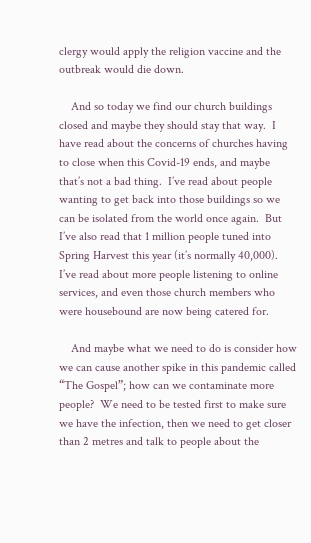clergy would apply the religion vaccine and the outbreak would die down.

    And so today we find our church buildings closed and maybe they should stay that way.  I have read about the concerns of churches having to close when this Covid-19 ends, and maybe that’s not a bad thing.  I’ve read about people wanting to get back into those buildings so we can be isolated from the world once again.  But I’ve also read that 1 million people tuned into Spring Harvest this year (it’s normally 40,000).  I’ve read about more people listening to online services, and even those church members who were housebound are now being catered for.

    And maybe what we need to do is consider how we can cause another spike in this pandemic called “The Gospel”; how can we contaminate more people?  We need to be tested first to make sure we have the infection, then we need to get closer than 2 metres and talk to people about the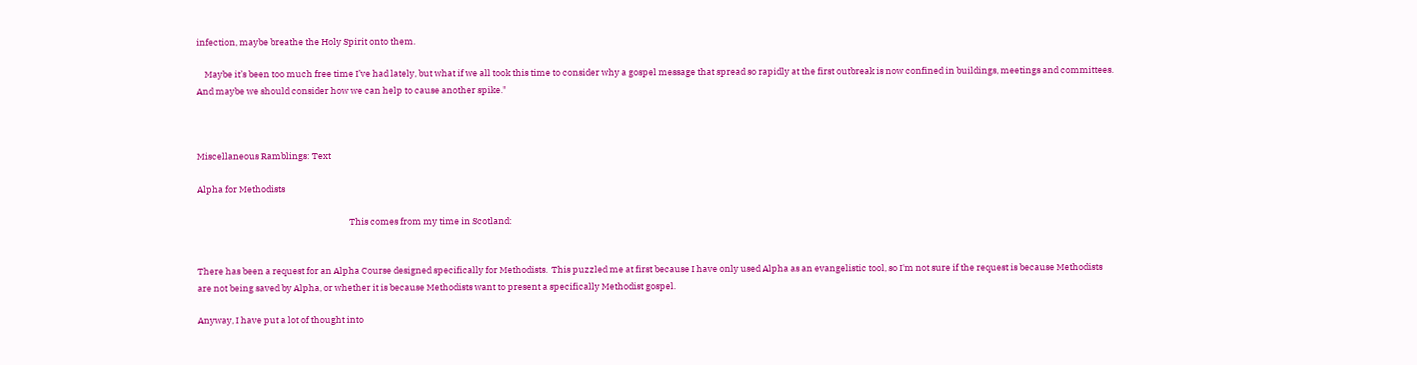infection, maybe breathe the Holy Spirit onto them.

    Maybe it’s been too much free time I’ve had lately, but what if we all took this time to consider why a gospel message that spread so rapidly at the first outbreak is now confined in buildings, meetings and committees.  And maybe we should consider how we can help to cause another spike."



Miscellaneous Ramblings: Text

Alpha for Methodists

                                                                            This comes from my time in Scotland:


There has been a request for an Alpha Course designed specifically for Methodists.  This puzzled me at first because I have only used Alpha as an evangelistic tool, so I'm not sure if the request is because Methodists are not being saved by Alpha, or whether it is because Methodists want to present a specifically Methodist gospel.

Anyway, I have put a lot of thought into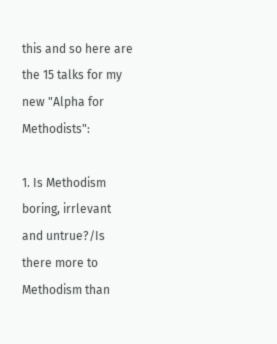this and so here are the 15 talks for my new "Alpha for Methodists":

1. Is Methodism boring, irrlevant and untrue?/Is there more to Methodism than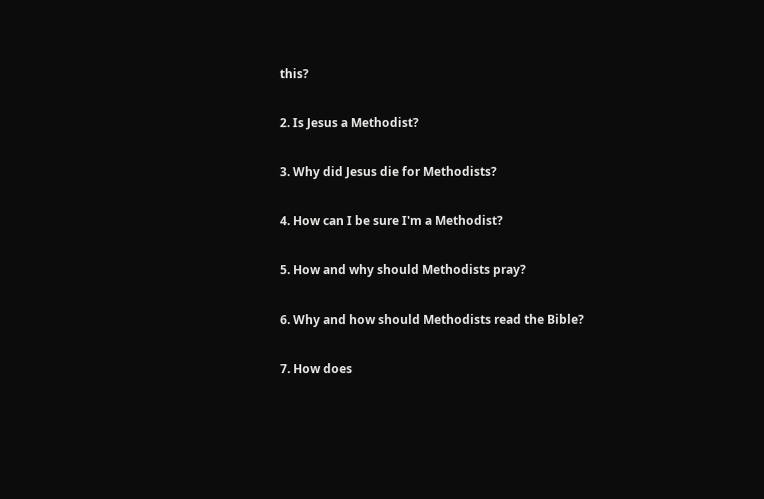this?

2. Is Jesus a Methodist?

3. Why did Jesus die for Methodists?

4. How can I be sure I'm a Methodist?

5. How and why should Methodists pray?

6. Why and how should Methodists read the Bible?

7. How does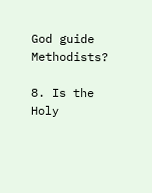God guide Methodists?

8. Is the Holy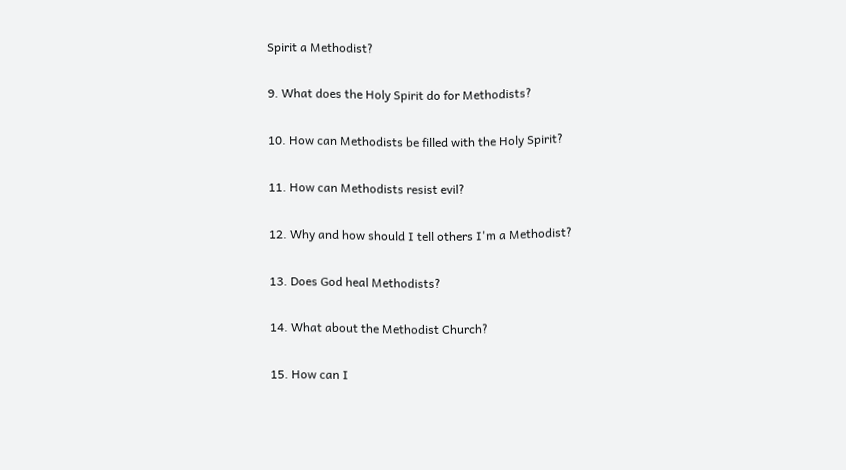Spirit a Methodist?

9. What does the Holy Spirit do for Methodists?

10. How can Methodists be filled with the Holy Spirit?

11. How can Methodists resist evil?

12. Why and how should I tell others I'm a Methodist?

13. Does God heal Methodists?

14. What about the Methodist Church?

15. How can I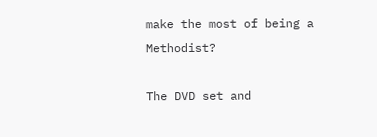make the most of being a Methodist?

The DVD set and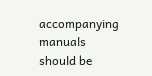accompanying manuals should be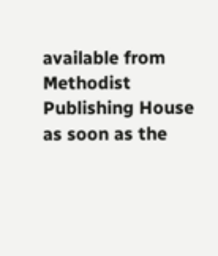available from Methodist Publishing House as soon as the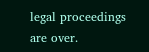legal proceedings are over.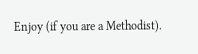Enjoy (if you are a Methodist).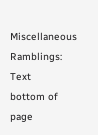Miscellaneous Ramblings: Text
bottom of page